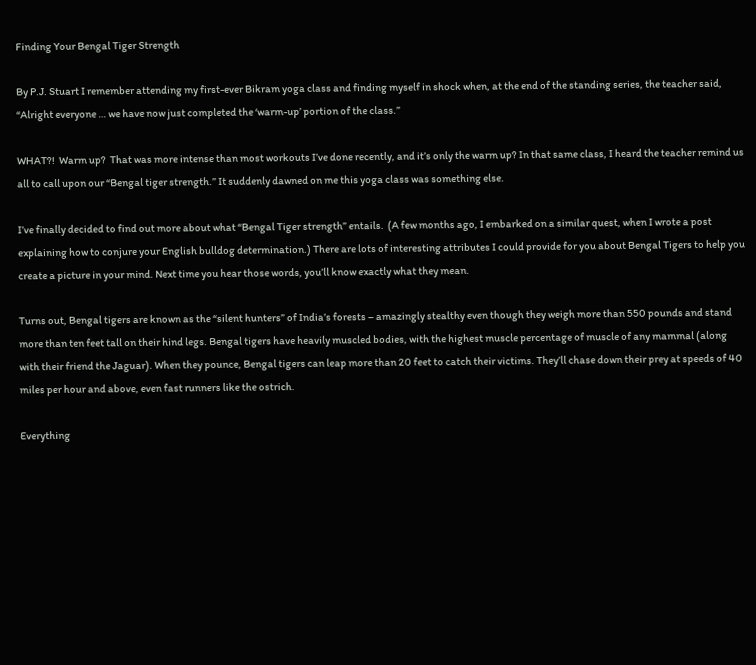Finding Your Bengal Tiger Strength

By P.J. Stuart I remember attending my first-ever Bikram yoga class and finding myself in shock when, at the end of the standing series, the teacher said, “Alright everyone … we have now just completed the ‘warm-up’ portion of the class.”

WHAT?!  Warm up?  That was more intense than most workouts I’ve done recently, and it’s only the warm up? In that same class, I heard the teacher remind us all to call upon our “Bengal tiger strength.” It suddenly dawned on me this yoga class was something else.

I’ve finally decided to find out more about what “Bengal Tiger strength” entails.  (A few months ago, I embarked on a similar quest, when I wrote a post explaining how to conjure your English bulldog determination.) There are lots of interesting attributes I could provide for you about Bengal Tigers to help you create a picture in your mind. Next time you hear those words, you’ll know exactly what they mean.

Turns out, Bengal tigers are known as the “silent hunters” of India’s forests – amazingly stealthy even though they weigh more than 550 pounds and stand more than ten feet tall on their hind legs. Bengal tigers have heavily muscled bodies, with the highest muscle percentage of muscle of any mammal (along with their friend the Jaguar). When they pounce, Bengal tigers can leap more than 20 feet to catch their victims. They’ll chase down their prey at speeds of 40 miles per hour and above, even fast runners like the ostrich.

Everything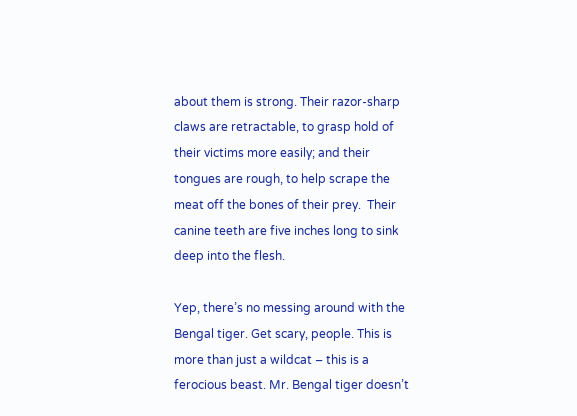about them is strong. Their razor-sharp claws are retractable, to grasp hold of their victims more easily; and their tongues are rough, to help scrape the meat off the bones of their prey.  Their canine teeth are five inches long to sink deep into the flesh.

Yep, there’s no messing around with the Bengal tiger. Get scary, people. This is more than just a wildcat – this is a ferocious beast. Mr. Bengal tiger doesn’t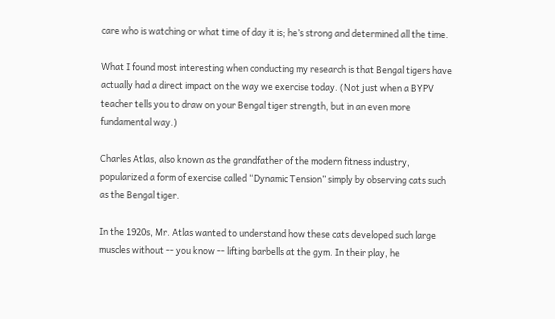care who is watching or what time of day it is; he’s strong and determined all the time.

What I found most interesting when conducting my research is that Bengal tigers have actually had a direct impact on the way we exercise today. (Not just when a BYPV teacher tells you to draw on your Bengal tiger strength, but in an even more fundamental way.)

Charles Atlas, also known as the grandfather of the modern fitness industry, popularized a form of exercise called “Dynamic Tension” simply by observing cats such as the Bengal tiger.

In the 1920s, Mr. Atlas wanted to understand how these cats developed such large muscles without -- you know -- lifting barbells at the gym. In their play, he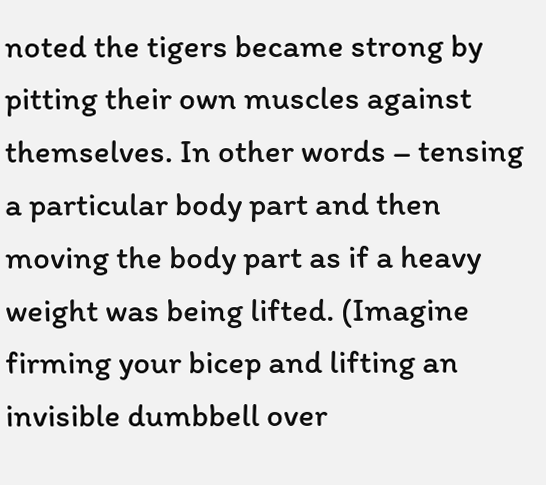noted the tigers became strong by pitting their own muscles against themselves. In other words – tensing a particular body part and then moving the body part as if a heavy weight was being lifted. (Imagine firming your bicep and lifting an invisible dumbbell over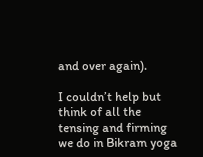and over again).

I couldn’t help but think of all the tensing and firming we do in Bikram yoga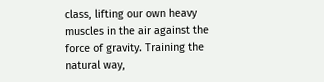class, lifting our own heavy muscles in the air against the force of gravity. Training the natural way,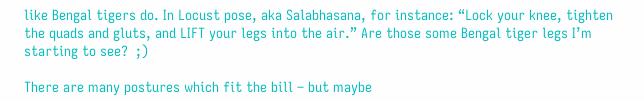like Bengal tigers do. In Locust pose, aka Salabhasana, for instance: “Lock your knee, tighten the quads and gluts, and LIFT your legs into the air.” Are those some Bengal tiger legs I’m starting to see?  ;)

There are many postures which fit the bill – but maybe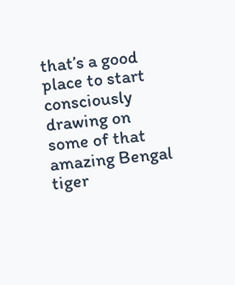that’s a good place to start consciously drawing on some of that amazing Bengal tiger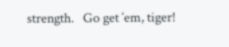strength.   Go get ‘em, tiger!